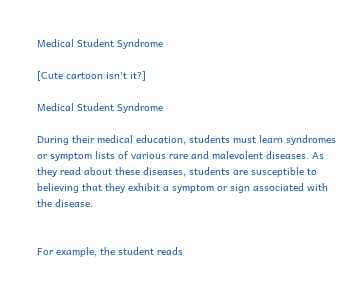Medical Student Syndrome

[Cute cartoon isn't it?]

Medical Student Syndrome

During their medical education, students must learn syndromes or symptom lists of various rare and malevolent diseases. As they read about these diseases, students are susceptible to believing that they exhibit a symptom or sign associated with the disease.


For example, the student reads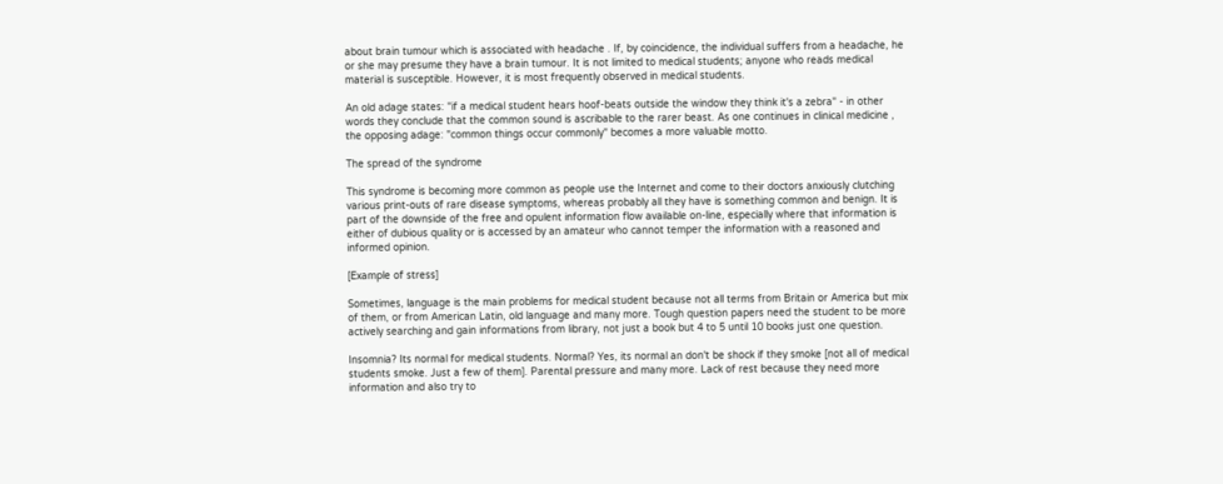about brain tumour which is associated with headache . If, by coincidence, the individual suffers from a headache, he or she may presume they have a brain tumour. It is not limited to medical students; anyone who reads medical material is susceptible. However, it is most frequently observed in medical students.

An old adage states: "if a medical student hears hoof-beats outside the window they think it's a zebra" - in other words they conclude that the common sound is ascribable to the rarer beast. As one continues in clinical medicine , the opposing adage: "common things occur commonly" becomes a more valuable motto.

The spread of the syndrome

This syndrome is becoming more common as people use the Internet and come to their doctors anxiously clutching various print-outs of rare disease symptoms, whereas probably all they have is something common and benign. It is part of the downside of the free and opulent information flow available on-line, especially where that information is either of dubious quality or is accessed by an amateur who cannot temper the information with a reasoned and informed opinion.

[Example of stress]

Sometimes, language is the main problems for medical student because not all terms from Britain or America but mix of them, or from American Latin, old language and many more. Tough question papers need the student to be more actively searching and gain informations from library, not just a book but 4 to 5 until 10 books just one question.

Insomnia? Its normal for medical students. Normal? Yes, its normal an don't be shock if they smoke [not all of medical students smoke. Just a few of them]. Parental pressure and many more. Lack of rest because they need more information and also try to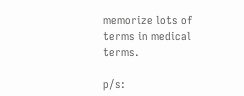memorize lots of terms in medical terms.

p/s: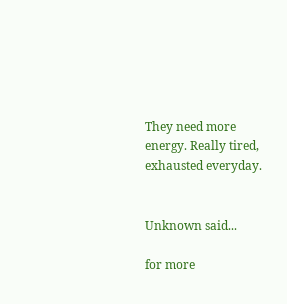They need more energy. Really tired, exhausted everyday.


Unknown said...

for more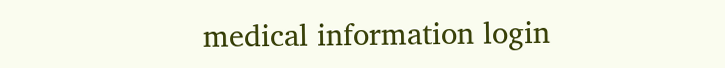medical information login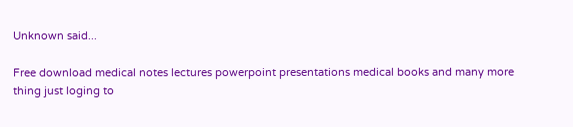Unknown said...

Free download medical notes lectures powerpoint presentations medical books and many more thing just loging to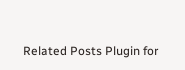Related Posts Plugin for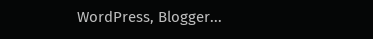WordPress, Blogger...